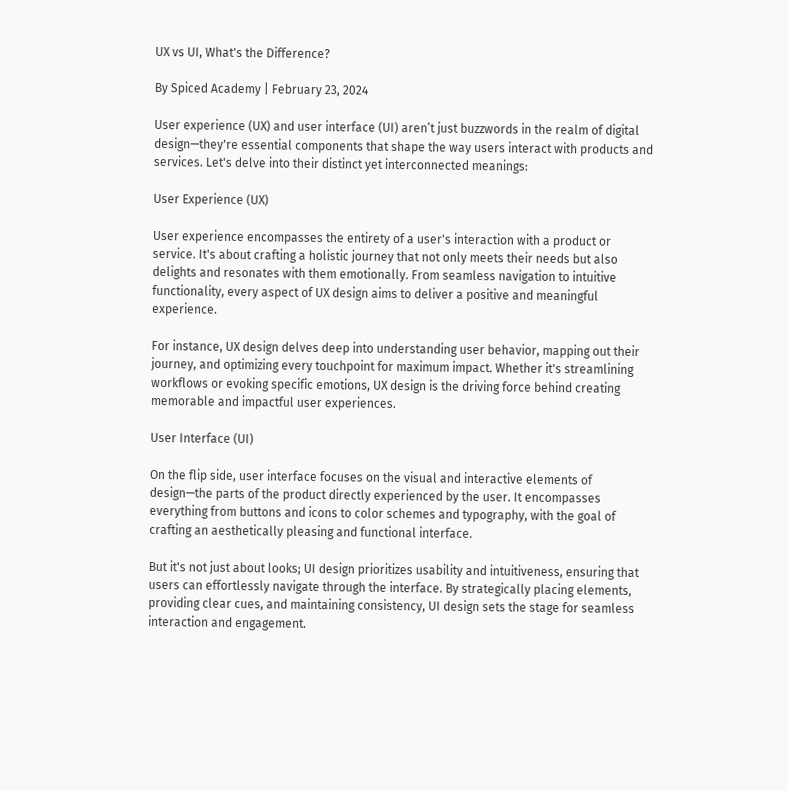UX vs UI, What's the Difference?

By Spiced Academy | February 23, 2024

User experience (UX) and user interface (UI) aren’t just buzzwords in the realm of digital design—they're essential components that shape the way users interact with products and services. Let's delve into their distinct yet interconnected meanings:

User Experience (UX)

User experience encompasses the entirety of a user's interaction with a product or service. It's about crafting a holistic journey that not only meets their needs but also delights and resonates with them emotionally. From seamless navigation to intuitive functionality, every aspect of UX design aims to deliver a positive and meaningful experience.

For instance, UX design delves deep into understanding user behavior, mapping out their journey, and optimizing every touchpoint for maximum impact. Whether it's streamlining workflows or evoking specific emotions, UX design is the driving force behind creating memorable and impactful user experiences.

User Interface (UI)

On the flip side, user interface focuses on the visual and interactive elements of design—the parts of the product directly experienced by the user. It encompasses everything from buttons and icons to color schemes and typography, with the goal of crafting an aesthetically pleasing and functional interface.

But it's not just about looks; UI design prioritizes usability and intuitiveness, ensuring that users can effortlessly navigate through the interface. By strategically placing elements, providing clear cues, and maintaining consistency, UI design sets the stage for seamless interaction and engagement.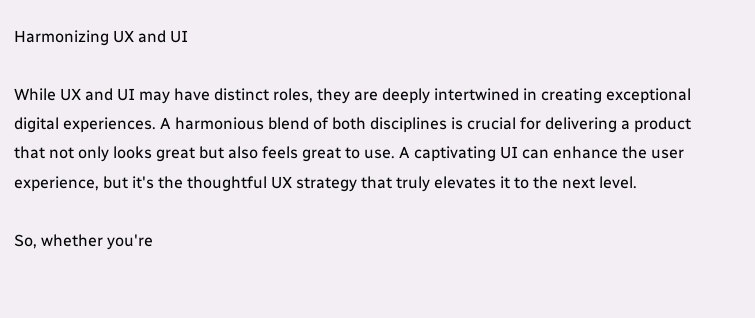Harmonizing UX and UI

While UX and UI may have distinct roles, they are deeply intertwined in creating exceptional digital experiences. A harmonious blend of both disciplines is crucial for delivering a product that not only looks great but also feels great to use. A captivating UI can enhance the user experience, but it's the thoughtful UX strategy that truly elevates it to the next level.

So, whether you're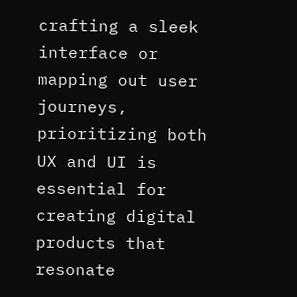crafting a sleek interface or mapping out user journeys, prioritizing both UX and UI is essential for creating digital products that resonate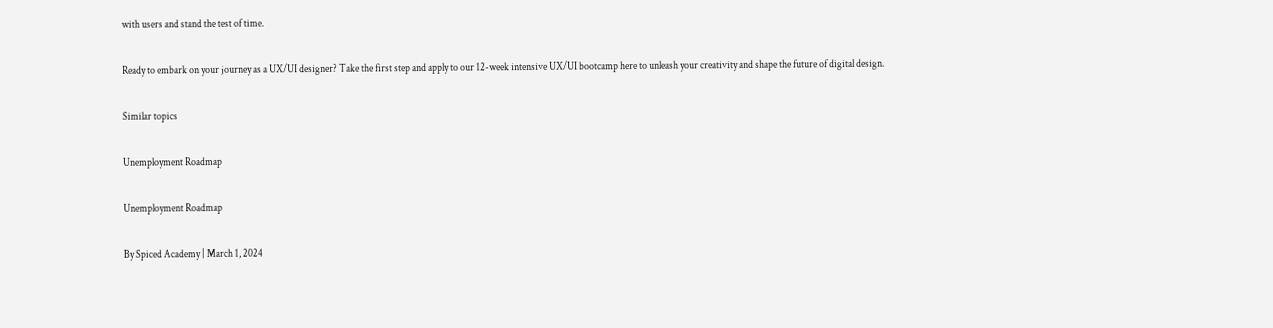with users and stand the test of time.

Ready to embark on your journey as a UX/UI designer? Take the first step and apply to our 12-week intensive UX/UI bootcamp here to unleash your creativity and shape the future of digital design.

Similar topics

Unemployment Roadmap

Unemployment Roadmap

By Spiced Academy | March 1, 2024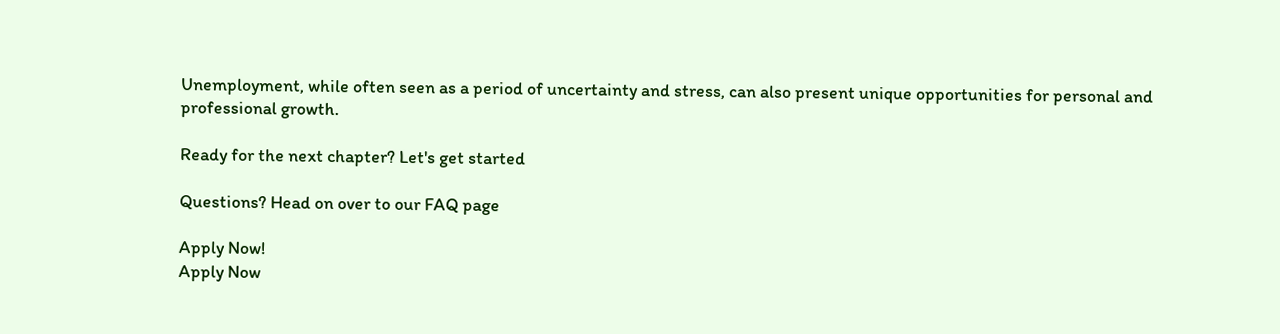Unemployment, while often seen as a period of uncertainty and stress, can also present unique opportunities for personal and professional growth.

Ready for the next chapter? Let's get started

Questions? Head on over to our FAQ page

Apply Now!
Apply Now